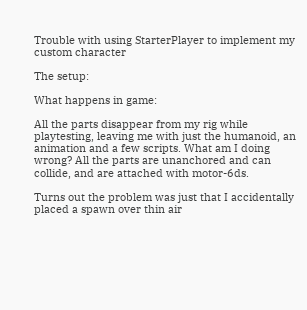Trouble with using StarterPlayer to implement my custom character

The setup:

What happens in game:

All the parts disappear from my rig while playtesting, leaving me with just the humanoid, an animation and a few scripts. What am I doing wrong? All the parts are unanchored and can collide, and are attached with motor-6ds.

Turns out the problem was just that I accidentally placed a spawn over thin air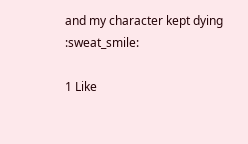and my character kept dying :sweat_smile:

1 Like